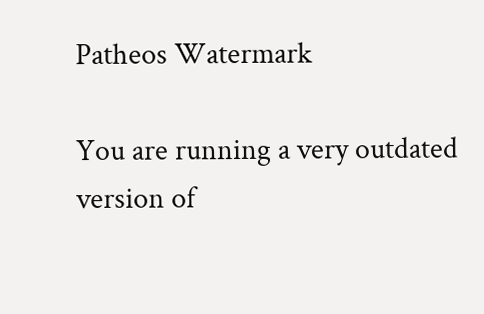Patheos Watermark

You are running a very outdated version of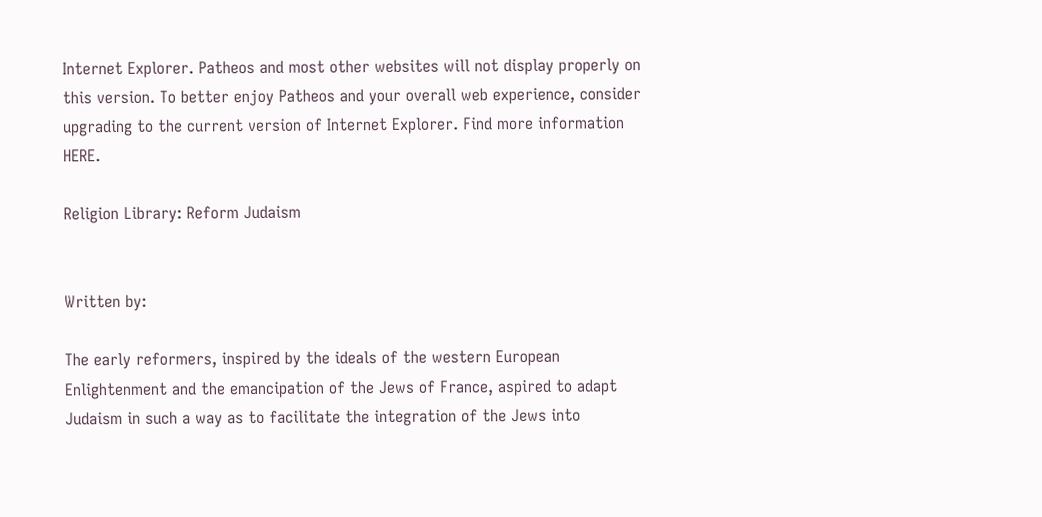Internet Explorer. Patheos and most other websites will not display properly on this version. To better enjoy Patheos and your overall web experience, consider upgrading to the current version of Internet Explorer. Find more information HERE.

Religion Library: Reform Judaism


Written by:

The early reformers, inspired by the ideals of the western European Enlightenment and the emancipation of the Jews of France, aspired to adapt Judaism in such a way as to facilitate the integration of the Jews into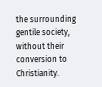the surrounding gentile society, without their conversion to Christianity.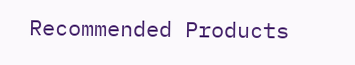Recommended Products